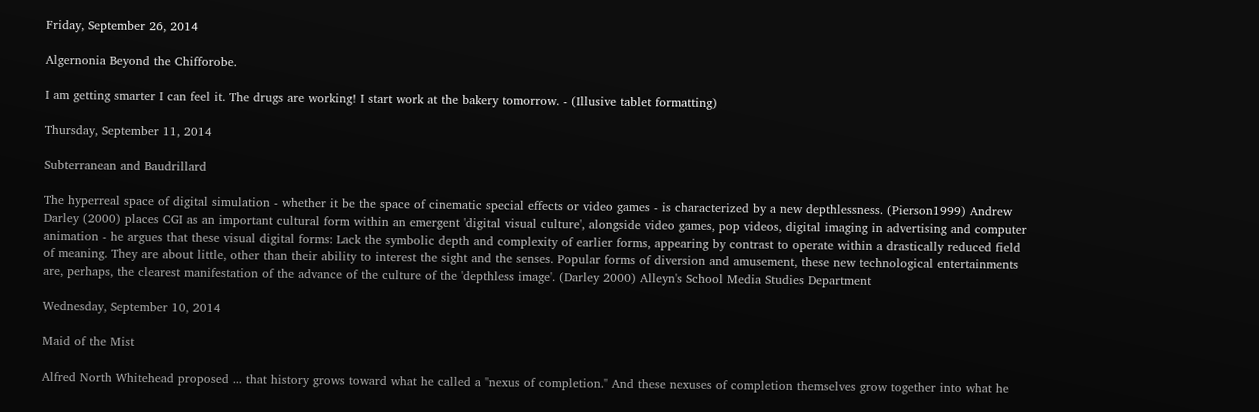Friday, September 26, 2014

Algernonia Beyond the Chifforobe.

I am getting smarter I can feel it. The drugs are working! I start work at the bakery tomorrow. - (Illusive tablet formatting)

Thursday, September 11, 2014

Subterranean and Baudrillard

The hyperreal space of digital simulation - whether it be the space of cinematic special effects or video games - is characterized by a new depthlessness. (Pierson1999) Andrew Darley (2000) places CGI as an important cultural form within an emergent 'digital visual culture', alongside video games, pop videos, digital imaging in advertising and computer animation - he argues that these visual digital forms: Lack the symbolic depth and complexity of earlier forms, appearing by contrast to operate within a drastically reduced field of meaning. They are about little, other than their ability to interest the sight and the senses. Popular forms of diversion and amusement, these new technological entertainments are, perhaps, the clearest manifestation of the advance of the culture of the 'depthless image'. (Darley 2000) Alleyn's School Media Studies Department

Wednesday, September 10, 2014

Maid of the Mist

Alfred North Whitehead proposed ... that history grows toward what he called a "nexus of completion." And these nexuses of completion themselves grow together into what he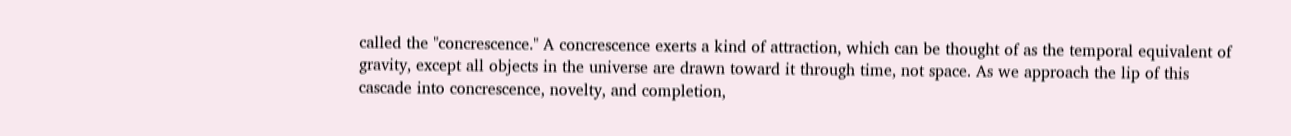called the "concrescence." A concrescence exerts a kind of attraction, which can be thought of as the temporal equivalent of gravity, except all objects in the universe are drawn toward it through time, not space. As we approach the lip of this cascade into concrescence, novelty, and completion,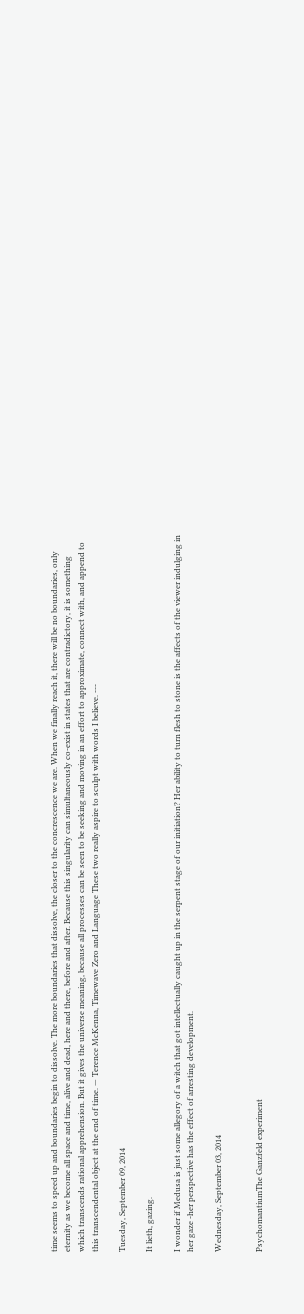time seems to speed up and boundaries begin to dissolve. The more boundaries that dissolve, the closer to the concrescence we are. When we finally reach it, there will be no boundaries, only eternity as we become all space and time, alive and dead, here and there, before and after. Because this singularity can simultaneously co-exist in states that are contradictory, it is something which transcends rational apprehension. But it gives the universe meaning, because all processes can be seen to be seeking and moving in an effort to approximate, connect with, and append to this transcendental object at the end of time. — Terence McKenna, Timewave Zero and Language These two really aspire to sculpt with words I believe. ---

Tuesday, September 09, 2014

It lieth, gazing.

I wonder if Medusa is just some allegory of a witch that got intellectually caught up in the serpent stage of our initiation? Her ability to turn flesh to stone is the affects of the viewer indulging in her gaze -her perspective has the effect of arresting development.

Wednesday, September 03, 2014


PsychomantiumThe Ganzfeld experiment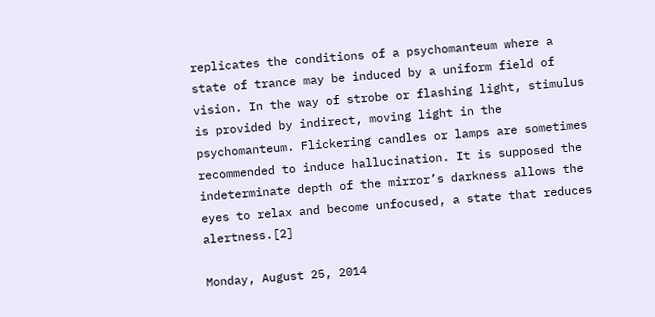replicates the conditions of a psychomanteum where a state of trance may be induced by a uniform field of vision. In the way of strobe or flashing light, stimulus is provided by indirect, moving light in the psychomanteum. Flickering candles or lamps are sometimes recommended to induce hallucination. It is supposed the indeterminate depth of the mirror’s darkness allows the eyes to relax and become unfocused, a state that reduces alertness.[2]

Monday, August 25, 2014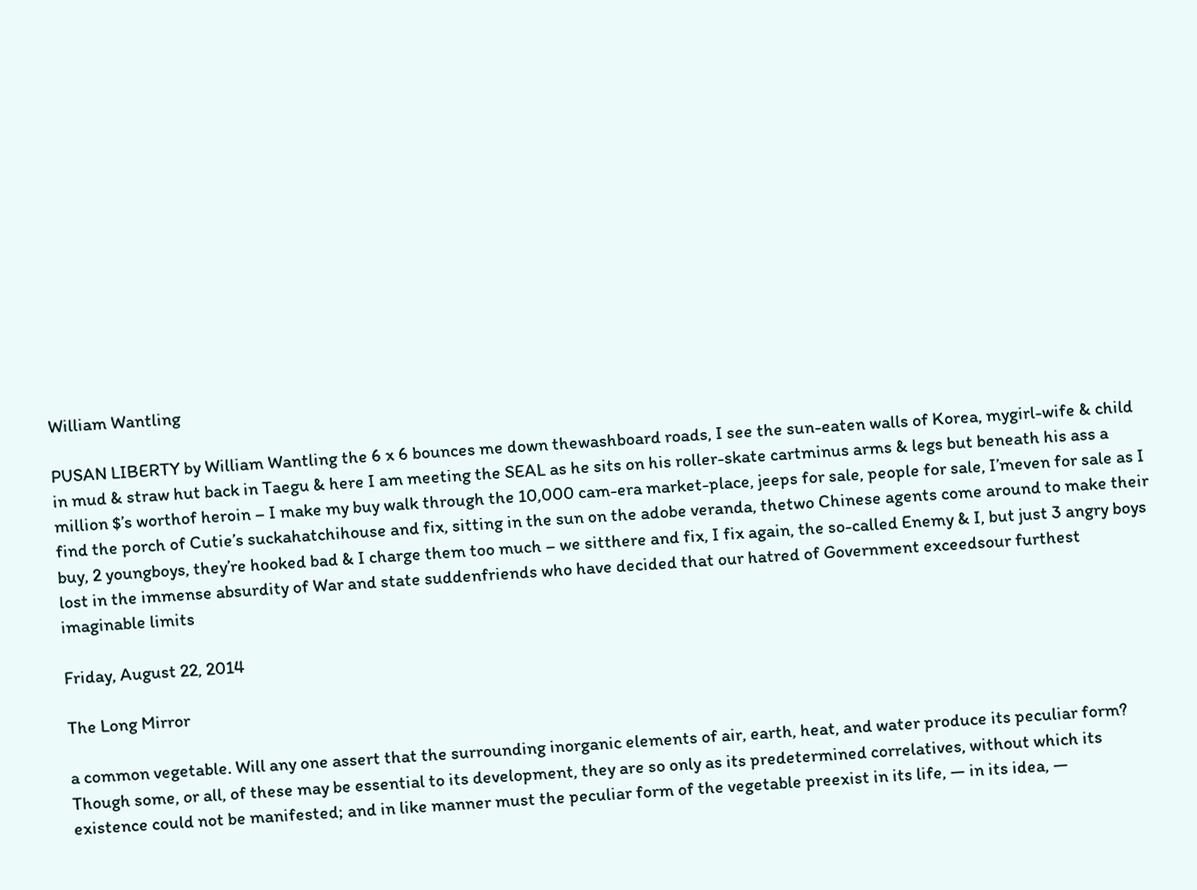William Wantling

PUSAN LIBERTY by William Wantling the 6 x 6 bounces me down thewashboard roads, I see the sun-eaten walls of Korea, mygirl-wife & child in mud & straw hut back in Taegu & here I am meeting the SEAL as he sits on his roller-skate cartminus arms & legs but beneath his ass a million $’s worthof heroin – I make my buy walk through the 10,000 cam-era market-place, jeeps for sale, people for sale, I’meven for sale as I find the porch of Cutie’s suckahatchihouse and fix, sitting in the sun on the adobe veranda, thetwo Chinese agents come around to make their buy, 2 youngboys, they’re hooked bad & I charge them too much – we sitthere and fix, I fix again, the so-called Enemy & I, but just 3 angry boys lost in the immense absurdity of War and state suddenfriends who have decided that our hatred of Government exceedsour furthest imaginable limits

Friday, August 22, 2014

The Long Mirror

a common vegetable. Will any one assert that the surrounding inorganic elements of air, earth, heat, and water produce its peculiar form? Though some, or all, of these may be essential to its development, they are so only as its predetermined correlatives, without which its existence could not be manifested; and in like manner must the peculiar form of the vegetable preexist in its life, — in its idea, —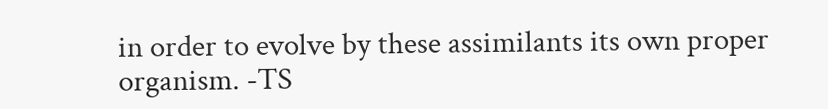in order to evolve by these assimilants its own proper organism. -TS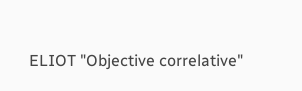ELIOT "Objective correlative"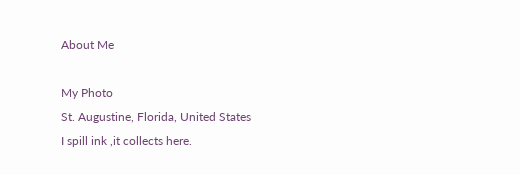About Me

My Photo
St. Augustine, Florida, United States
I spill ink ,it collects here.